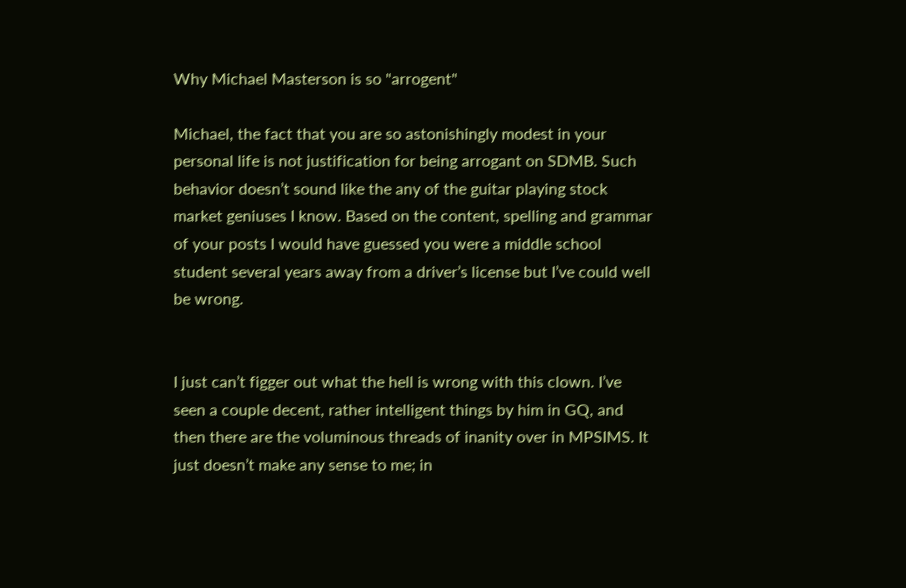Why Michael Masterson is so "arrogent"

Michael, the fact that you are so astonishingly modest in your personal life is not justification for being arrogant on SDMB. Such behavior doesn’t sound like the any of the guitar playing stock market geniuses I know. Based on the content, spelling and grammar of your posts I would have guessed you were a middle school student several years away from a driver’s license but I’ve could well be wrong.


I just can’t figger out what the hell is wrong with this clown. I’ve seen a couple decent, rather intelligent things by him in GQ, and then there are the voluminous threads of inanity over in MPSIMS. It just doesn’t make any sense to me; in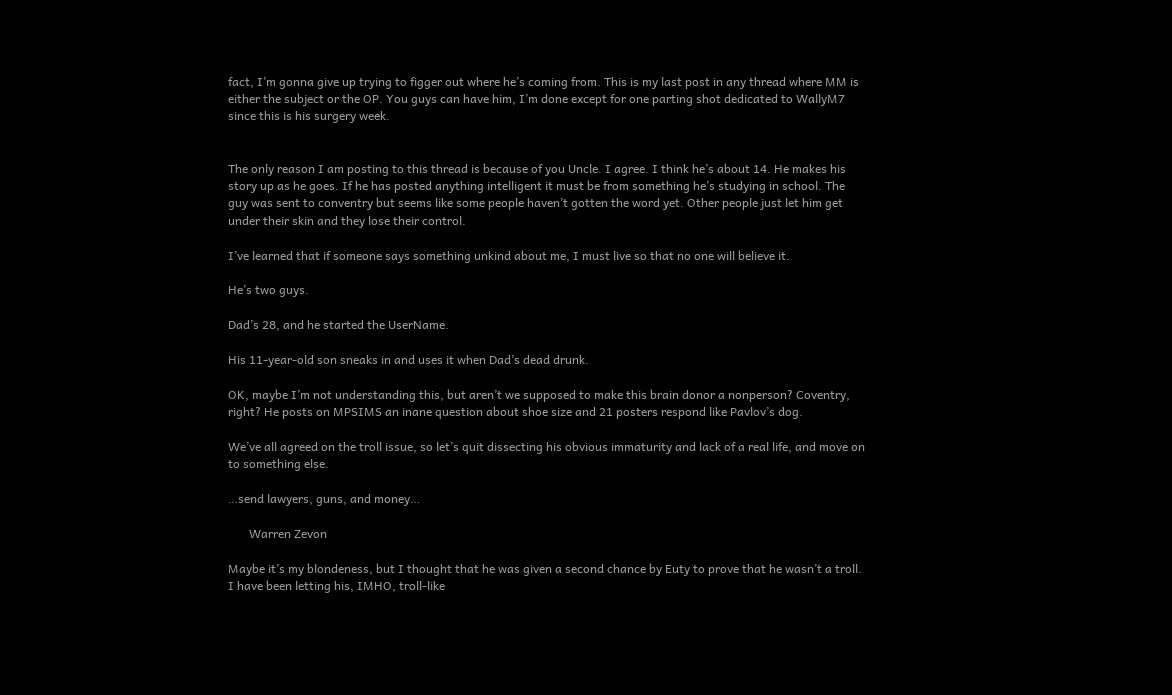fact, I’m gonna give up trying to figger out where he’s coming from. This is my last post in any thread where MM is either the subject or the OP. You guys can have him, I’m done except for one parting shot dedicated to WallyM7 since this is his surgery week.


The only reason I am posting to this thread is because of you Uncle. I agree. I think he’s about 14. He makes his story up as he goes. If he has posted anything intelligent it must be from something he’s studying in school. The guy was sent to conventry but seems like some people haven’t gotten the word yet. Other people just let him get under their skin and they lose their control.

I’ve learned that if someone says something unkind about me, I must live so that no one will believe it.

He’s two guys.

Dad’s 28, and he started the UserName.

His 11-year-old son sneaks in and uses it when Dad’s dead drunk.

OK, maybe I’m not understanding this, but aren’t we supposed to make this brain donor a nonperson? Coventry, right? He posts on MPSIMS an inane question about shoe size and 21 posters respond like Pavlov’s dog.

We’ve all agreed on the troll issue, so let’s quit dissecting his obvious immaturity and lack of a real life, and move on to something else.

…send lawyers, guns, and money…

       Warren Zevon

Maybe it’s my blondeness, but I thought that he was given a second chance by Euty to prove that he wasn’t a troll. I have been letting his, IMHO, troll-like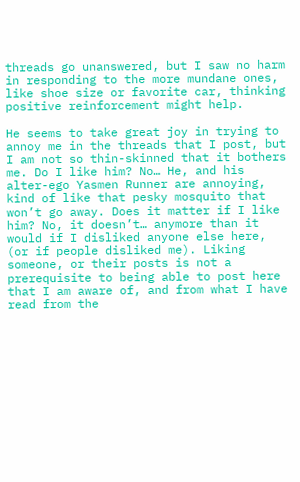threads go unanswered, but I saw no harm in responding to the more mundane ones, like shoe size or favorite car, thinking positive reinforcement might help.

He seems to take great joy in trying to annoy me in the threads that I post, but I am not so thin-skinned that it bothers me. Do I like him? No… He, and his alter-ego Yasmen Runner are annoying, kind of like that pesky mosquito that won’t go away. Does it matter if I like him? No, it doesn’t… anymore than it would if I disliked anyone else here, (or if people disliked me). Liking someone, or their posts is not a prerequisite to being able to post here that I am aware of, and from what I have read from the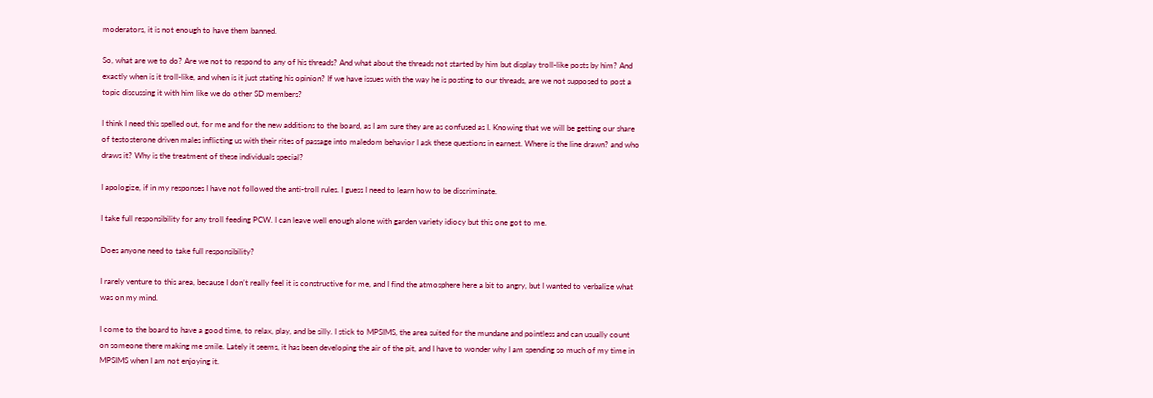moderators, it is not enough to have them banned.

So, what are we to do? Are we not to respond to any of his threads? And what about the threads not started by him but display troll-like posts by him? And exactly when is it troll-like, and when is it just stating his opinion? If we have issues with the way he is posting to our threads, are we not supposed to post a topic discussing it with him like we do other SD members?

I think I need this spelled out, for me and for the new additions to the board, as I am sure they are as confused as I. Knowing that we will be getting our share of testosterone driven males inflicting us with their rites of passage into maledom behavior I ask these questions in earnest. Where is the line drawn? and who draws it? Why is the treatment of these individuals special?

I apologize, if in my responses I have not followed the anti-troll rules. I guess I need to learn how to be discriminate.

I take full responsibility for any troll feeding PCW. I can leave well enough alone with garden variety idiocy but this one got to me.

Does anyone need to take full responsibility?

I rarely venture to this area, because I don’t really feel it is constructive for me, and I find the atmosphere here a bit to angry, but I wanted to verbalize what was on my mind.

I come to the board to have a good time, to relax, play, and be silly. I stick to MPSIMS, the area suited for the mundane and pointless and can usually count on someone there making me smile. Lately it seems, it has been developing the air of the pit, and I have to wonder why I am spending so much of my time in MPSIMS when I am not enjoying it.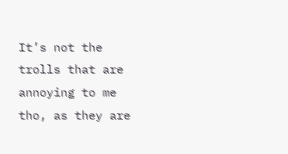It’s not the trolls that are annoying to me tho, as they are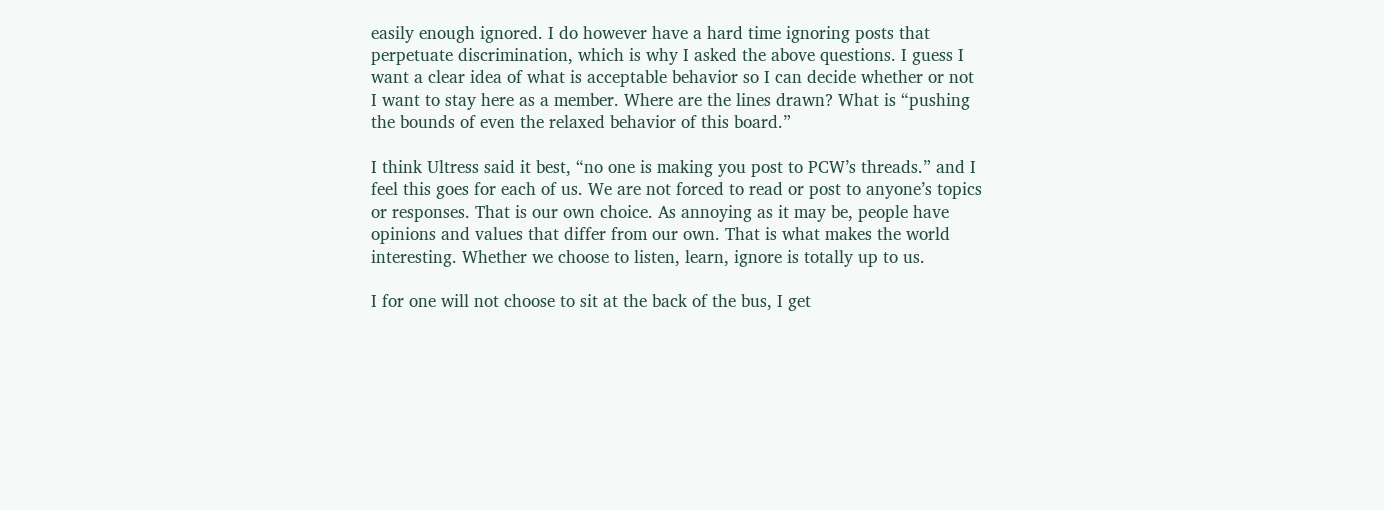easily enough ignored. I do however have a hard time ignoring posts that perpetuate discrimination, which is why I asked the above questions. I guess I want a clear idea of what is acceptable behavior so I can decide whether or not I want to stay here as a member. Where are the lines drawn? What is “pushing the bounds of even the relaxed behavior of this board.”

I think Ultress said it best, “no one is making you post to PCW’s threads.” and I feel this goes for each of us. We are not forced to read or post to anyone’s topics or responses. That is our own choice. As annoying as it may be, people have opinions and values that differ from our own. That is what makes the world interesting. Whether we choose to listen, learn, ignore is totally up to us.

I for one will not choose to sit at the back of the bus, I get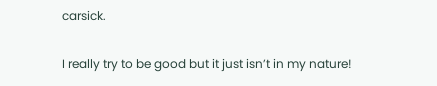carsick.

I really try to be good but it just isn’t in my nature!